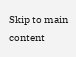Skip to main content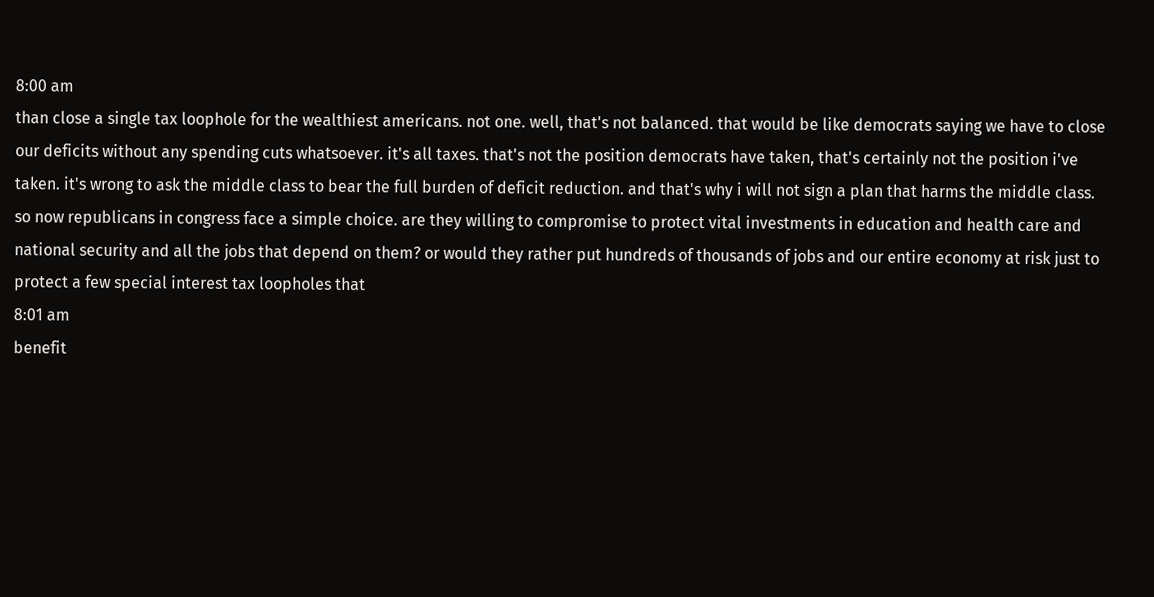8:00 am
than close a single tax loophole for the wealthiest americans. not one. well, that's not balanced. that would be like democrats saying we have to close our deficits without any spending cuts whatsoever. it's all taxes. that's not the position democrats have taken, that's certainly not the position i've taken. it's wrong to ask the middle class to bear the full burden of deficit reduction. and that's why i will not sign a plan that harms the middle class. so now republicans in congress face a simple choice. are they willing to compromise to protect vital investments in education and health care and national security and all the jobs that depend on them? or would they rather put hundreds of thousands of jobs and our entire economy at risk just to protect a few special interest tax loopholes that
8:01 am
benefit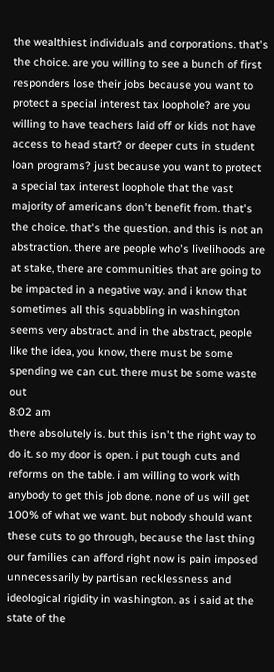the wealthiest individuals and corporations. that's the choice. are you willing to see a bunch of first responders lose their jobs because you want to protect a special interest tax loophole? are you willing to have teachers laid off or kids not have access to head start? or deeper cuts in student loan programs? just because you want to protect a special tax interest loophole that the vast majority of americans don't benefit from. that's the choice. that's the question. and this is not an abstraction. there are people who's livelihoods are at stake, there are communities that are going to be impacted in a negative way. and i know that sometimes all this squabbling in washington seems very abstract. and in the abstract, people like the idea, you know, there must be some spending we can cut. there must be some waste out
8:02 am
there absolutely is. but this isn't the right way to do it. so my door is open. i put tough cuts and reforms on the table. i am willing to work with anybody to get this job done. none of us will get 100% of what we want. but nobody should want these cuts to go through, because the last thing our families can afford right now is pain imposed unnecessarily by partisan recklessness and ideological rigidity in washington. as i said at the state of the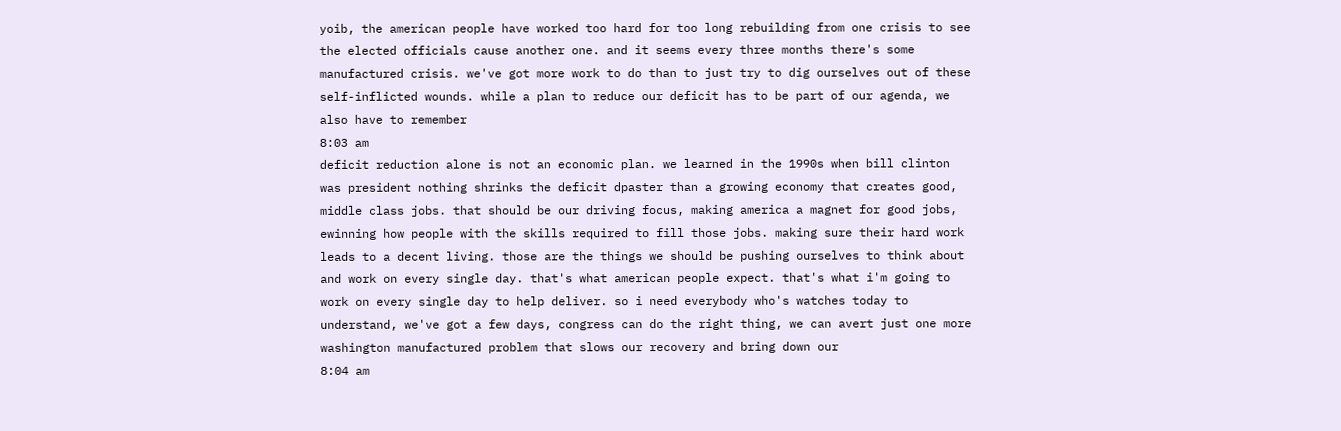yoib, the american people have worked too hard for too long rebuilding from one crisis to see the elected officials cause another one. and it seems every three months there's some manufactured crisis. we've got more work to do than to just try to dig ourselves out of these self-inflicted wounds. while a plan to reduce our deficit has to be part of our agenda, we also have to remember
8:03 am
deficit reduction alone is not an economic plan. we learned in the 1990s when bill clinton was president nothing shrinks the deficit dpaster than a growing economy that creates good, middle class jobs. that should be our driving focus, making america a magnet for good jobs, ewinning how people with the skills required to fill those jobs. making sure their hard work leads to a decent living. those are the things we should be pushing ourselves to think about and work on every single day. that's what american people expect. that's what i'm going to work on every single day to help deliver. so i need everybody who's watches today to understand, we've got a few days, congress can do the right thing, we can avert just one more washington manufactured problem that slows our recovery and bring down our
8:04 am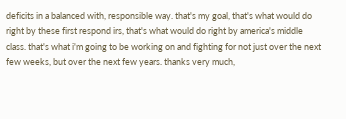deficits in a balanced with, responsible way. that's my goal, that's what would do right by these first respond irs, that's what would do right by america's middle class. that's what i'm going to be working on and fighting for not just over the next few weeks, but over the next few years. thanks very much,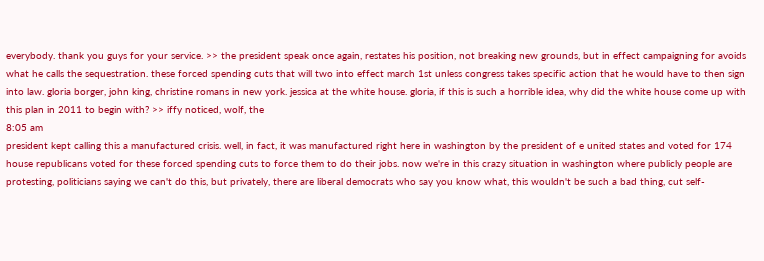everybody. thank you guys for your service. >> the president speak once again, restates his position, not breaking new grounds, but in effect campaigning for avoids what he calls the sequestration. these forced spending cuts that will two into effect march 1st unless congress takes specific action that he would have to then sign into law. gloria borger, john king, christine romans in new york. jessica at the white house. gloria, if this is such a horrible idea, why did the white house come up with this plan in 2011 to begin with? >> iffy noticed, wolf, the
8:05 am
president kept calling this a manufactured crisis. well, in fact, it was manufactured right here in washington by the president of e united states and voted for 174 house republicans voted for these forced spending cuts to force them to do their jobs. now we're in this crazy situation in washington where publicly people are protesting, politicians saying we can't do this, but privately, there are liberal democrats who say you know what, this wouldn't be such a bad thing, cut self-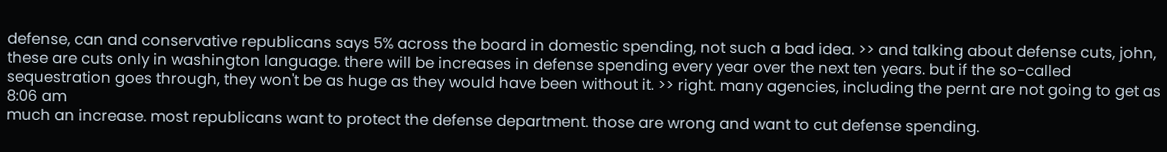defense, can and conservative republicans says 5% across the board in domestic spending, not such a bad idea. >> and talking about defense cuts, john, these are cuts only in washington language. there will be increases in defense spending every year over the next ten years. but if the so-called sequestration goes through, they won't be as huge as they would have been without it. >> right. many agencies, including the pernt are not going to get as
8:06 am
much an increase. most republicans want to protect the defense department. those are wrong and want to cut defense spending.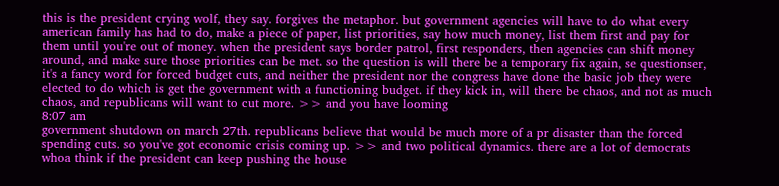this is the president crying wolf, they say. forgives the metaphor. but government agencies will have to do what every american family has had to do, make a piece of paper, list priorities, say how much money, list them first and pay for them until you're out of money. when the president says border patrol, first responders, then agencies can shift money around, and make sure those priorities can be met. so the question is will there be a temporary fix again, se questionser, it's a fancy word for forced budget cuts, and neither the president nor the congress have done the basic job they were elected to do which is get the government with a functioning budget. if they kick in, will there be chaos, and not as much chaos, and republicans will want to cut more. >> and you have looming
8:07 am
government shutdown on march 27th. republicans believe that would be much more of a pr disaster than the forced spending cuts. so you've got economic crisis coming up. >> and two political dynamics. there are a lot of democrats whoa think if the president can keep pushing the house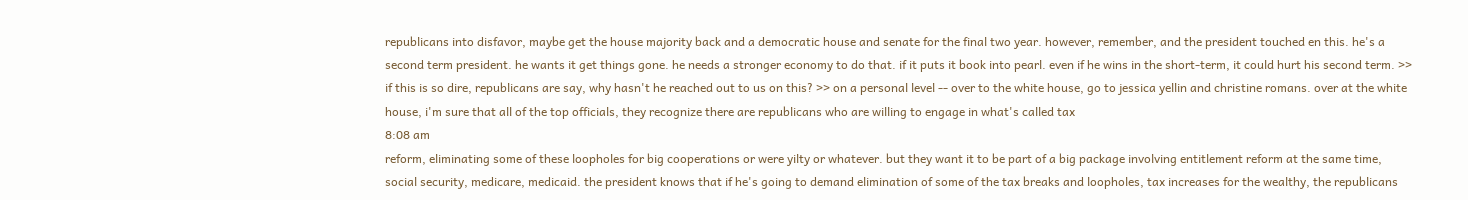republicans into disfavor, maybe get the house majority back and a democratic house and senate for the final two year. however, remember, and the president touched en this. he's a second term president. he wants it get things gone. he needs a stronger economy to do that. if it puts it book into pearl. even if he wins in the short-term, it could hurt his second term. >> if this is so dire, republicans are say, why hasn't he reached out to us on this? >> on a personal level -- over to the white house, go to jessica yellin and christine romans. over at the white house, i'm sure that all of the top officials, they recognize there are republicans who are willing to engage in what's called tax
8:08 am
reform, eliminating some of these loopholes for big cooperations or were yilty or whatever. but they want it to be part of a big package involving entitlement reform at the same time, social security, medicare, medicaid. the president knows that if he's going to demand elimination of some of the tax breaks and loopholes, tax increases for the wealthy, the republicans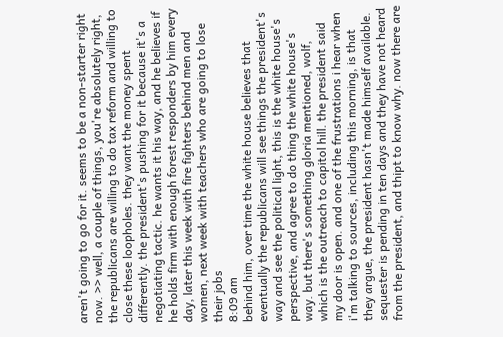aren't going to go for it. seems to be a non-starter right now. >> well, a couple of things, you're absolutely right, the republicans are willing to do tax reform and willing to close these loopholes. they want the money spent differently. the president's pushing for it because it's a negotiating tactic. he wants it his way, and he believes if he holds firm with enough forest responders by him every day, later this week with fire fighters behind men and women, next week with teachers who are going to lose their jobs
8:09 am
behind him, over time the white house believes that eventually the republicans will see things the president's way and see the political light, this is the white house's perspective, and agree to do thing the white house's way. but there's something gloria mentioned, wolf, which is the outreach to capitol hill. the president said my door is open. and one of the frustrations i hear when i'm talking to sources, including this morning, is that they argue, the president hasn't made himself available. sequester is pending in ten days and they have not heard from the president, and thipt to know why. now there are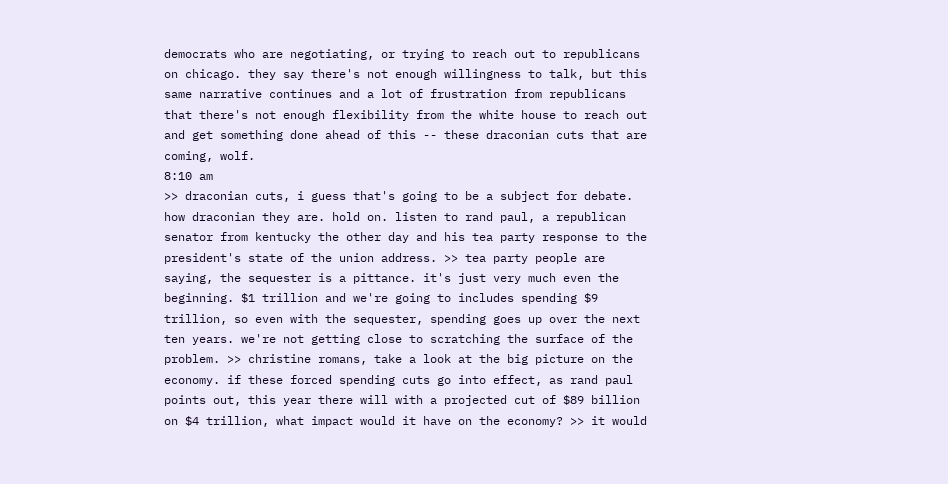democrats who are negotiating, or trying to reach out to republicans on chicago. they say there's not enough willingness to talk, but this same narrative continues and a lot of frustration from republicans that there's not enough flexibility from the white house to reach out and get something done ahead of this -- these draconian cuts that are coming, wolf.
8:10 am
>> draconian cuts, i guess that's going to be a subject for debate. how draconian they are. hold on. listen to rand paul, a republican senator from kentucky the other day and his tea party response to the president's state of the union address. >> tea party people are saying, the sequester is a pittance. it's just very much even the beginning. $1 trillion and we're going to includes spending $9 trillion, so even with the sequester, spending goes up over the next ten years. we're not getting close to scratching the surface of the problem. >> christine romans, take a look at the big picture on the economy. if these forced spending cuts go into effect, as rand paul points out, this year there will with a projected cut of $89 billion on $4 trillion, what impact would it have on the economy? >> it would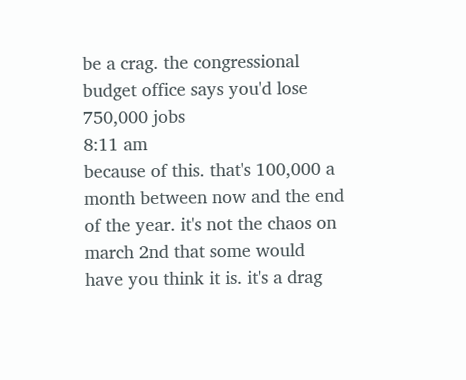be a crag. the congressional budget office says you'd lose 750,000 jobs
8:11 am
because of this. that's 100,000 a month between now and the end of the year. it's not the chaos on march 2nd that some would have you think it is. it's a drag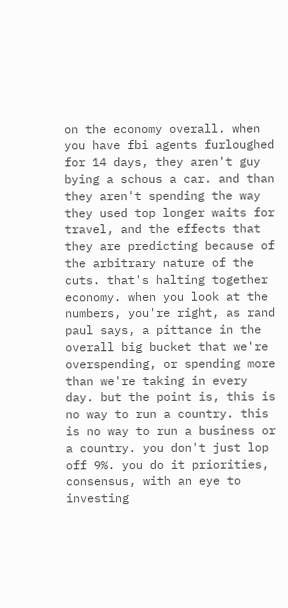on the economy overall. when you have fbi agents furloughed for 14 days, they aren't guy bying a schous a car. and than they aren't spending the way they used top longer waits for travel, and the effects that they are predicting because of the arbitrary nature of the cuts. that's halting together economy. when you look at the numbers, you're right, as rand paul says, a pittance in the overall big bucket that we're overspending, or spending more than we're taking in every day. but the point is, this is no way to run a country. this is no way to run a business or a country. you don't just lop off 9%. you do it priorities, consensus, with an eye to investing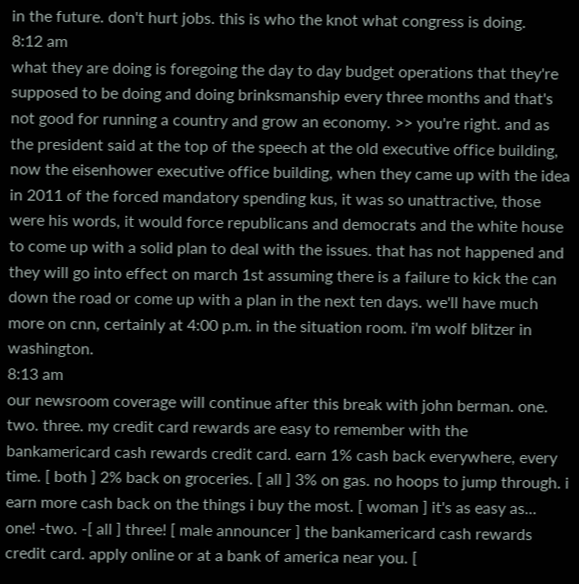in the future. don't hurt jobs. this is who the knot what congress is doing.
8:12 am
what they are doing is foregoing the day to day budget operations that they're supposed to be doing and doing brinksmanship every three months and that's not good for running a country and grow an economy. >> you're right. and as the president said at the top of the speech at the old executive office building, now the eisenhower executive office building, when they came up with the idea in 2011 of the forced mandatory spending kus, it was so unattractive, those were his words, it would force republicans and democrats and the white house to come up with a solid plan to deal with the issues. that has not happened and they will go into effect on march 1st assuming there is a failure to kick the can down the road or come up with a plan in the next ten days. we'll have much more on cnn, certainly at 4:00 p.m. in the situation room. i'm wolf blitzer in washington.
8:13 am
our newsroom coverage will continue after this break with john berman. one. two. three. my credit card rewards are easy to remember with the bankamericard cash rewards credit card. earn 1% cash back everywhere, every time. [ both ] 2% back on groceries. [ all ] 3% on gas. no hoops to jump through. i earn more cash back on the things i buy the most. [ woman ] it's as easy as... one! -two. -[ all ] three! [ male announcer ] the bankamericard cash rewards credit card. apply online or at a bank of america near you. [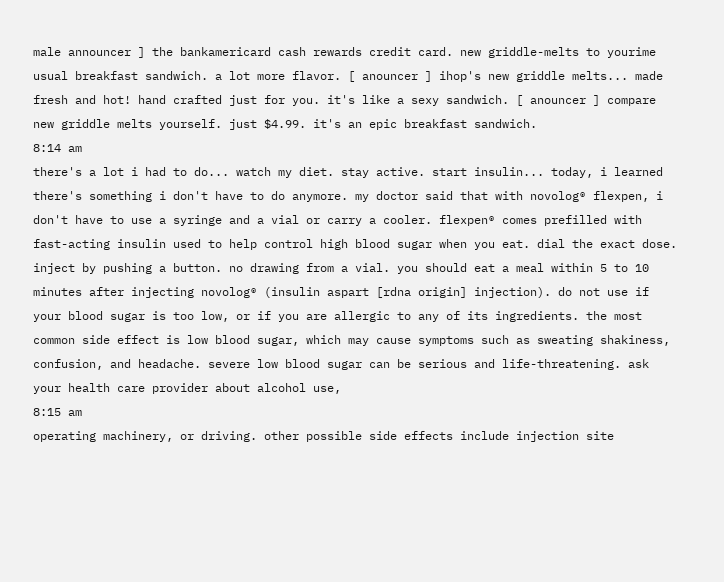male announcer ] the bankamericard cash rewards credit card. new griddle-melts to yourime usual breakfast sandwich. a lot more flavor. [ anouncer ] ihop's new griddle melts... made fresh and hot! hand crafted just for you. it's like a sexy sandwich. [ anouncer ] compare new griddle melts yourself. just $4.99. it's an epic breakfast sandwich.
8:14 am
there's a lot i had to do... watch my diet. stay active. start insulin... today, i learned there's something i don't have to do anymore. my doctor said that with novolog® flexpen, i don't have to use a syringe and a vial or carry a cooler. flexpen® comes prefilled with fast-acting insulin used to help control high blood sugar when you eat. dial the exact dose. inject by pushing a button. no drawing from a vial. you should eat a meal within 5 to 10 minutes after injecting novolog® (insulin aspart [rdna origin] injection). do not use if your blood sugar is too low, or if you are allergic to any of its ingredients. the most common side effect is low blood sugar, which may cause symptoms such as sweating shakiness, confusion, and headache. severe low blood sugar can be serious and life-threatening. ask your health care provider about alcohol use,
8:15 am
operating machinery, or driving. other possible side effects include injection site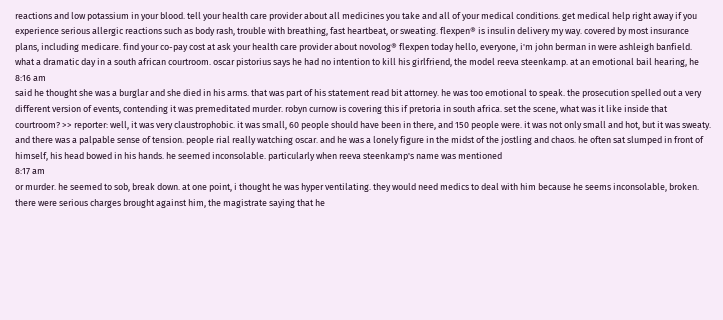reactions and low potassium in your blood. tell your health care provider about all medicines you take and all of your medical conditions. get medical help right away if you experience serious allergic reactions such as body rash, trouble with breathing, fast heartbeat, or sweating. flexpen® is insulin delivery my way. covered by most insurance plans, including medicare. find your co-pay cost at ask your health care provider about novolog® flexpen today hello, everyone, i'm john berman in were ashleigh banfield. what a dramatic day in a south african courtroom. oscar pistorius says he had no intention to kill his girlfriend, the model reeva steenkamp. at an emotional bail hearing, he
8:16 am
said he thought she was a burglar and she died in his arms. that was part of his statement read bit attorney. he was too emotional to speak. the prosecution spelled out a very different version of events, contending it was premeditated murder. robyn curnow is covering this if pretoria in south africa. set the scene, what was it like inside that courtroom? >> reporter: well, it was very claustrophobic. it was small, 60 people should have been in there, and 150 people were. it was not only small and hot, but it was sweaty. and there was a palpable sense of tension. people rial really watching oscar. and he was a lonely figure in the midst of the jostling and chaos. he often sat slumped in front of himself, his head bowed in his hands. he seemed inconsolable. particularly when reeva steenkamp's name was mentioned
8:17 am
or murder. he seemed to sob, break down. at one point, i thought he was hyper ventilating. they would need medics to deal with him because he seems inconsolable, broken. there were serious charges brought against him, the magistrate saying that he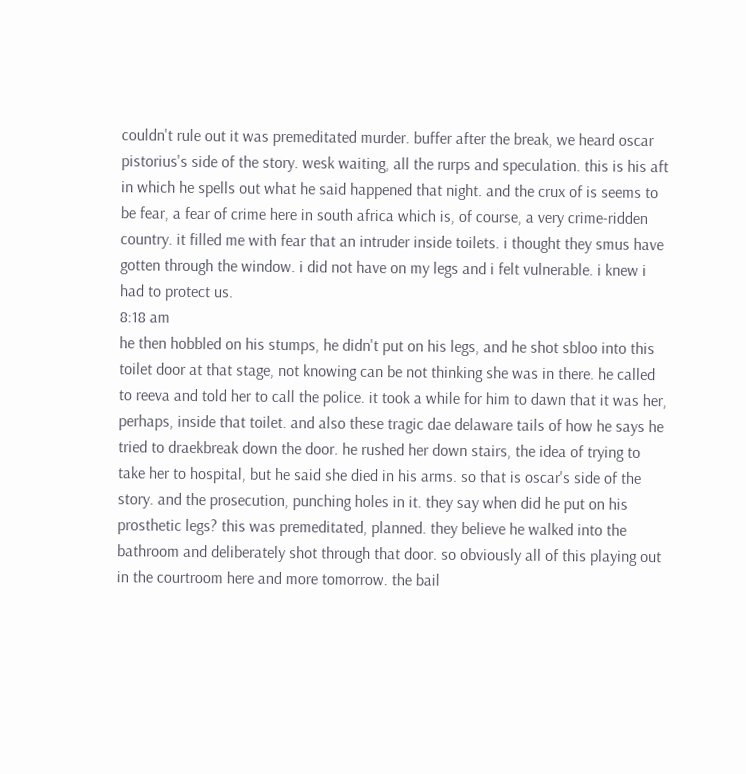couldn't rule out it was premeditated murder. buffer after the break, we heard oscar pistorius's side of the story. wesk waiting, all the rurps and speculation. this is his aft in which he spells out what he said happened that night. and the crux of is seems to be fear, a fear of crime here in south africa which is, of course, a very crime-ridden country. it filled me with fear that an intruder inside toilets. i thought they smus have gotten through the window. i did not have on my legs and i felt vulnerable. i knew i had to protect us.
8:18 am
he then hobbled on his stumps, he didn't put on his legs, and he shot sbloo into this toilet door at that stage, not knowing can be not thinking she was in there. he called to reeva and told her to call the police. it took a while for him to dawn that it was her, perhaps, inside that toilet. and also these tragic dae delaware tails of how he says he tried to draekbreak down the door. he rushed her down stairs, the idea of trying to take her to hospital, but he said she died in his arms. so that is oscar's side of the story. and the prosecution, punching holes in it. they say when did he put on his prosthetic legs? this was premeditated, planned. they believe he walked into the bathroom and deliberately shot through that door. so obviously all of this playing out in the courtroom here and more tomorrow. the bail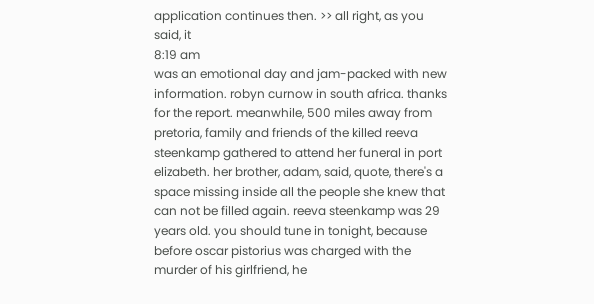application continues then. >> all right, as you said, it
8:19 am
was an emotional day and jam-packed with new information. robyn curnow in south africa. thanks for the report. meanwhile, 500 miles away from pretoria, family and friends of the killed reeva steenkamp gathered to attend her funeral in port elizabeth. her brother, adam, said, quote, there's a space missing inside all the people she knew that can not be filled again. reeva steenkamp was 29 years old. you should tune in tonight, because before oscar pistorius was charged with the murder of his girlfriend, he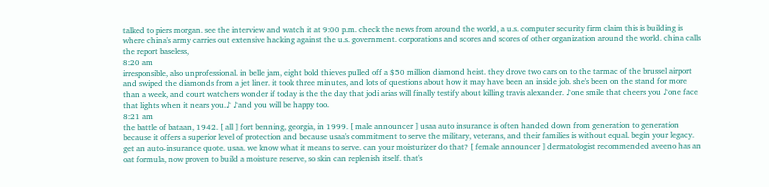talked to piers morgan. see the interview and watch it at 9:00 p.m. check the news from around the world, a u.s. computer security firm claim this is building is where china's army carries out extensive hacking against the u.s. government. corporations and scores and scores of other organization around the world. china calls the report baseless,
8:20 am
irresponsible, also unprofessional. in belle jam, eight bold thieves pulled off a $50 million diamond heist. they drove two cars on to the tarmac of the brussel airport and swiped the diamonds from a jet liner. it took three minutes, and lots of questions about how it may have been an inside job. she's been on the stand for more than a week, and court watchers wonder if today is the the day that jodi arias will finally testify about killing travis alexander. ♪one smile that cheers you ♪one face that lights when it nears you.♪ ♪and you will be happy too.
8:21 am
the battle of bataan, 1942. [ all ] fort benning, georgia, in 1999. [ male announcer ] usaa auto insurance is often handed down from generation to generation because it offers a superior level of protection and because usaa's commitment to serve the military, veterans, and their families is without equal. begin your legacy. get an auto-insurance quote. usaa. we know what it means to serve. can your moisturizer do that? [ female announcer ] dermatologist recommended aveeno has an oat formula, now proven to build a moisture reserve, so skin can replenish itself. that's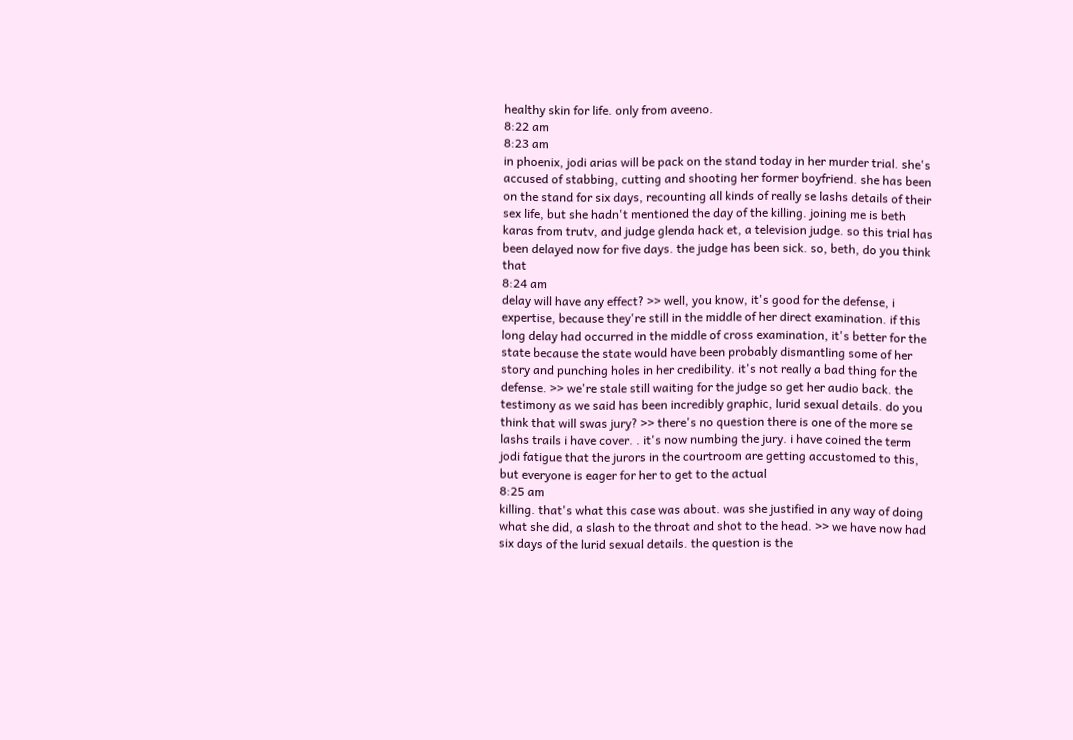healthy skin for life. only from aveeno.
8:22 am
8:23 am
in phoenix, jodi arias will be pack on the stand today in her murder trial. she's accused of stabbing, cutting and shooting her former boyfriend. she has been on the stand for six days, recounting all kinds of really se lashs details of their sex life, but she hadn't mentioned the day of the killing. joining me is beth karas from trutv, and judge glenda hack et, a television judge. so this trial has been delayed now for five days. the judge has been sick. so, beth, do you think that
8:24 am
delay will have any effect? >> well, you know, it's good for the defense, i expertise, because they're still in the middle of her direct examination. if this long delay had occurred in the middle of cross examination, it's better for the state because the state would have been probably dismantling some of her story and punching holes in her credibility. it's not really a bad thing for the defense. >> we're stale still waiting for the judge so get her audio back. the testimony as we said has been incredibly graphic, lurid sexual details. do you think that will swas jury? >> there's no question there is one of the more se lashs trails i have cover. . it's now numbing the jury. i have coined the term jodi fatigue that the jurors in the courtroom are getting accustomed to this, but everyone is eager for her to get to the actual
8:25 am
killing. that's what this case was about. was she justified in any way of doing what she did, a slash to the throat and shot to the head. >> we have now had six days of the lurid sexual details. the question is the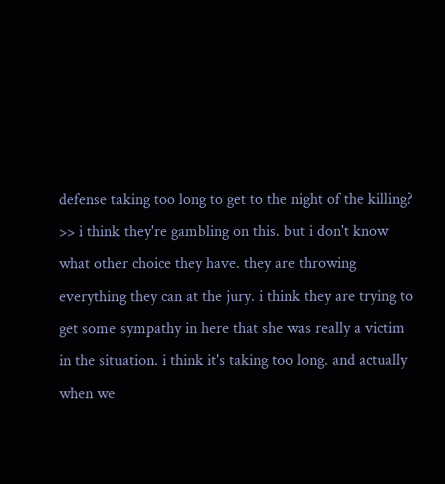defense taking too long to get to the night of the killing? >> i think they're gambling on this. but i don't know what other choice they have. they are throwing everything they can at the jury. i think they are trying to get some sympathy in here that she was really a victim in the situation. i think it's taking too long. and actually when we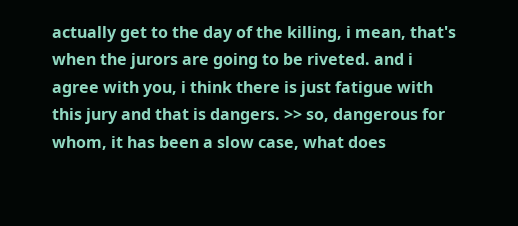actually get to the day of the killing, i mean, that's when the jurors are going to be riveted. and i agree with you, i think there is just fatigue with this jury and that is dangers. >> so, dangerous for whom, it has been a slow case, what does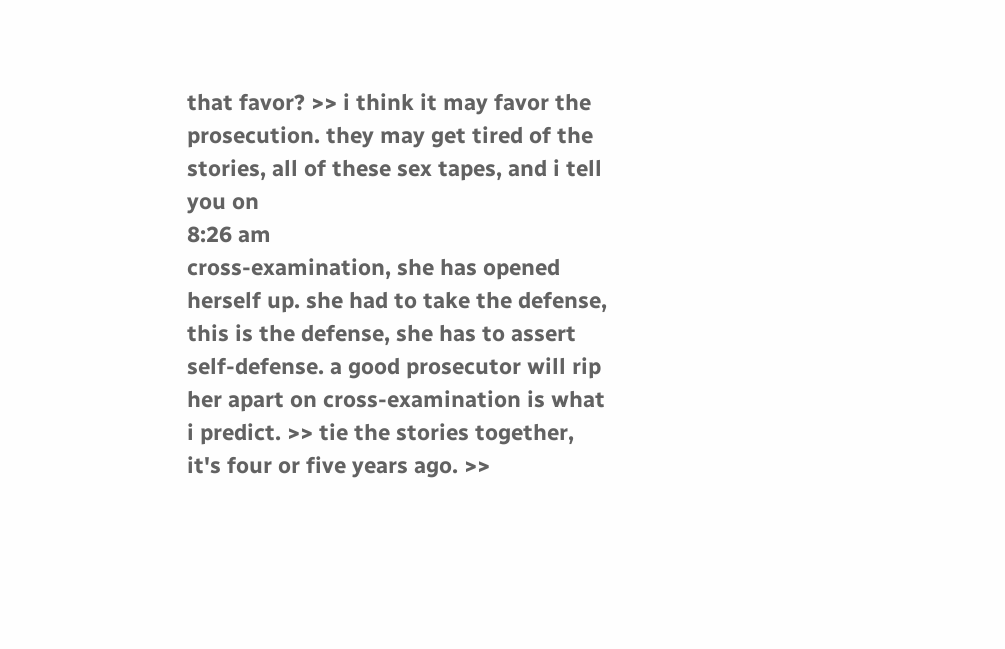that favor? >> i think it may favor the prosecution. they may get tired of the stories, all of these sex tapes, and i tell you on
8:26 am
cross-examination, she has opened herself up. she had to take the defense, this is the defense, she has to assert self-defense. a good prosecutor will rip her apart on cross-examination is what i predict. >> tie the stories together, it's four or five years ago. >>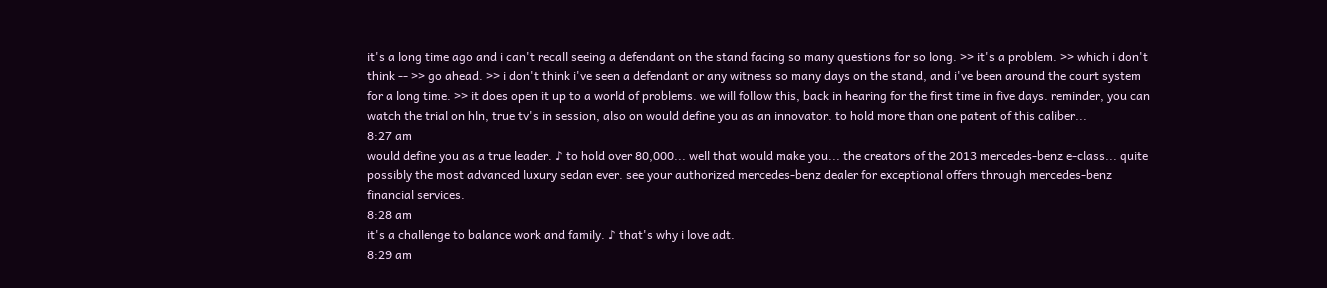it's a long time ago and i can't recall seeing a defendant on the stand facing so many questions for so long. >> it's a problem. >> which i don't think -- >> go ahead. >> i don't think i've seen a defendant or any witness so many days on the stand, and i've been around the court system for a long time. >> it does open it up to a world of problems. we will follow this, back in hearing for the first time in five days. reminder, you can watch the trial on hln, true tv's in session, also on would define you as an innovator. to hold more than one patent of this caliber...
8:27 am
would define you as a true leader. ♪ to hold over 80,000... well that would make you... the creators of the 2013 mercedes-benz e-class... quite possibly the most advanced luxury sedan ever. see your authorized mercedes-benz dealer for exceptional offers through mercedes-benz financial services.
8:28 am
it's a challenge to balance work and family. ♪ that's why i love adt.
8:29 am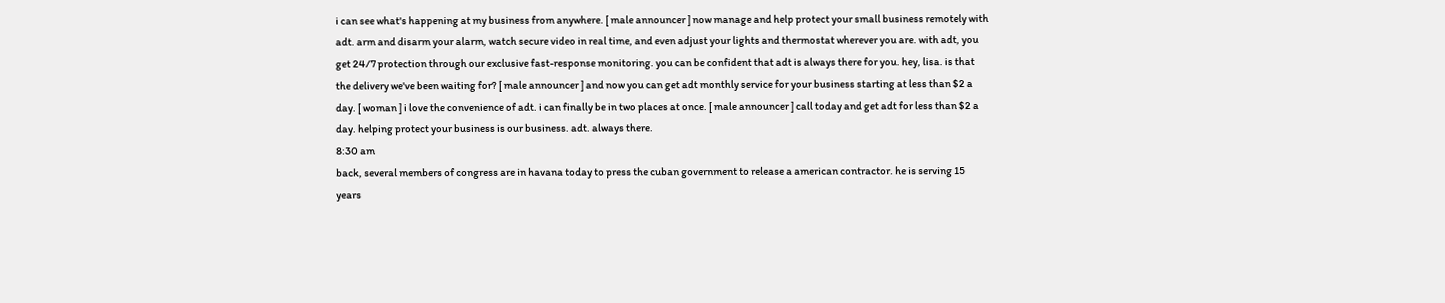i can see what's happening at my business from anywhere. [ male announcer ] now manage and help protect your small business remotely with adt. arm and disarm your alarm, watch secure video in real time, and even adjust your lights and thermostat wherever you are. with adt, you get 24/7 protection through our exclusive fast-response monitoring. you can be confident that adt is always there for you. hey, lisa. is that the delivery we've been waiting for? [ male announcer ] and now you can get adt monthly service for your business starting at less than $2 a day. [ woman ] i love the convenience of adt. i can finally be in two places at once. [ male announcer ] call today and get adt for less than $2 a day. helping protect your business is our business. adt. always there.
8:30 am
back, several members of congress are in havana today to press the cuban government to release a american contractor. he is serving 15 years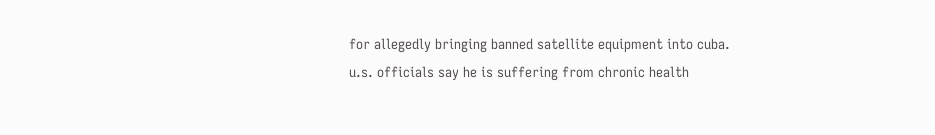for allegedly bringing banned satellite equipment into cuba. u.s. officials say he is suffering from chronic health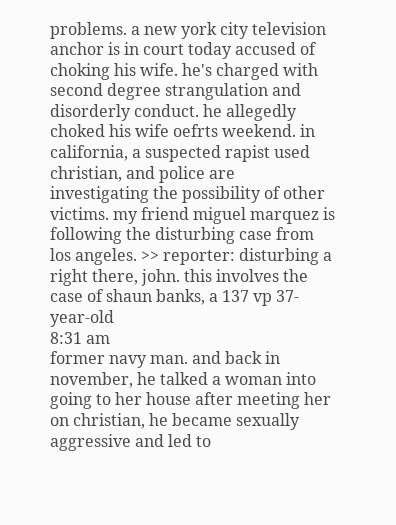problems. a new york city television anchor is in court today accused of choking his wife. he's charged with second degree strangulation and disorderly conduct. he allegedly choked his wife oefrts weekend. in california, a suspected rapist used christian, and police are investigating the possibility of other victims. my friend miguel marquez is following the disturbing case from los angeles. >> reporter: disturbing a right there, john. this involves the case of shaun banks, a 137 vp 37-year-old
8:31 am
former navy man. and back in november, he talked a woman into going to her house after meeting her on christian, he became sexually aggressive and led to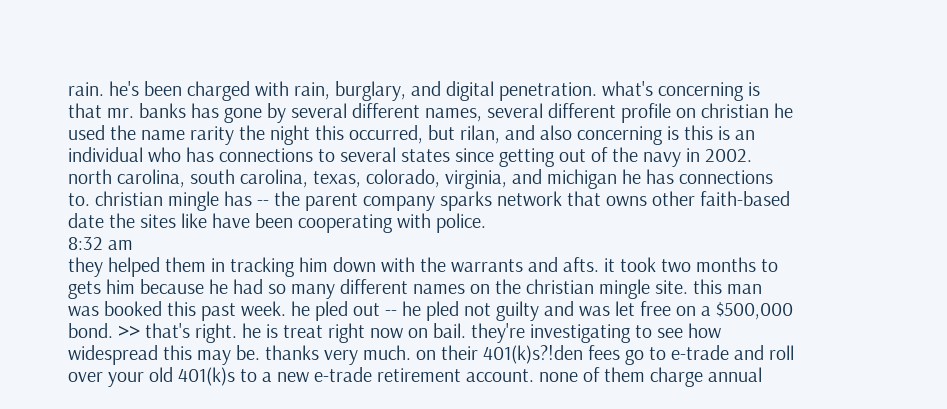rain. he's been charged with rain, burglary, and digital penetration. what's concerning is that mr. banks has gone by several different names, several different profile on christian he used the name rarity the night this occurred, but rilan, and also concerning is this is an individual who has connections to several states since getting out of the navy in 2002. north carolina, south carolina, texas, colorado, virginia, and michigan he has connections to. christian mingle has -- the parent company sparks network that owns other faith-based date the sites like have been cooperating with police.
8:32 am
they helped them in tracking him down with the warrants and afts. it took two months to gets him because he had so many different names on the christian mingle site. this man was booked this past week. he pled out -- he pled not guilty and was let free on a $500,000 bond. >> that's right. he is treat right now on bail. they're investigating to see how widespread this may be. thanks very much. on their 401(k)s?!den fees go to e-trade and roll over your old 401(k)s to a new e-trade retirement account. none of them charge annual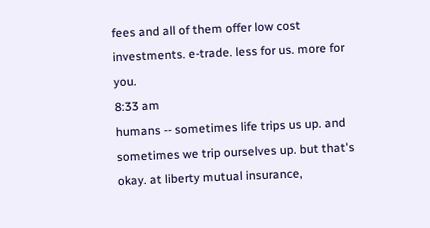fees and all of them offer low cost investments. e-trade. less for us. more for you.
8:33 am
humans -- sometimes life trips us up. and sometimes we trip ourselves up. but that's okay. at liberty mutual insurance,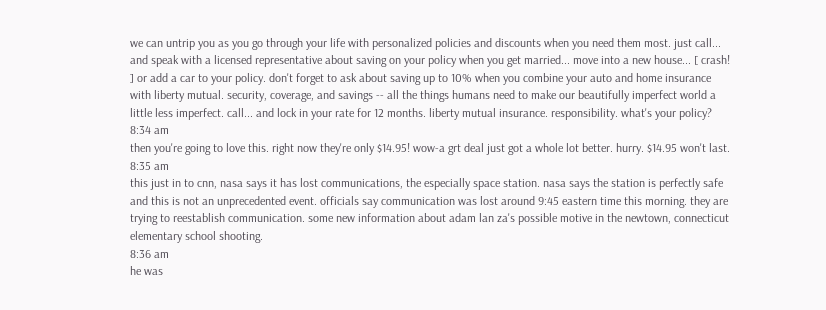we can untrip you as you go through your life with personalized policies and discounts when you need them most. just call... and speak with a licensed representative about saving on your policy when you get married... move into a new house... [ crash! ] or add a car to your policy. don't forget to ask about saving up to 10% when you combine your auto and home insurance with liberty mutual. security, coverage, and savings -- all the things humans need to make our beautifully imperfect world a little less imperfect. call... and lock in your rate for 12 months. liberty mutual insurance. responsibility. what's your policy?
8:34 am
then you're going to love this. right now they're only $14.95! wow-a grt deal just got a whole lot better. hurry. $14.95 won't last.
8:35 am
this just in to cnn, nasa says it has lost communications, the especially space station. nasa says the station is perfectly safe and this is not an unprecedented event. officials say communication was lost around 9:45 eastern time this morning. they are trying to reestablish communication. some new information about adam lan za's possible motive in the newtown, connecticut elementary school shooting.
8:36 am
he was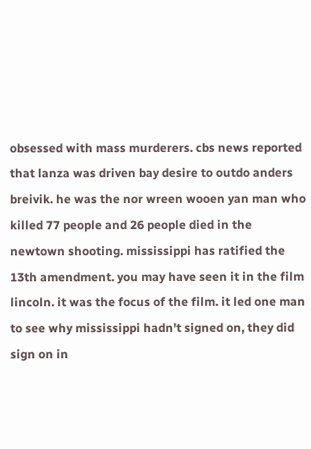obsessed with mass murderers. cbs news reported that lanza was driven bay desire to outdo anders breivik. he was the nor wreen wooen yan man who killed 77 people and 26 people died in the newtown shooting. mississippi has ratified the 13th amendment. you may have seen it in the film lincoln. it was the focus of the film. it led one man to see why mississippi hadn't signed on, they did sign on in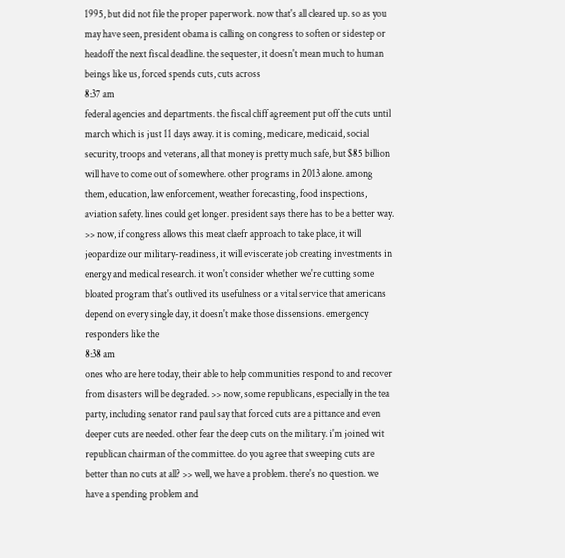1995, but did not file the proper paperwork. now that's all cleared up. so as you may have seen, president obama is calling on congress to soften or sidestep or headoff the next fiscal deadline. the sequester, it doesn't mean much to human beings like us, forced spends cuts, cuts across
8:37 am
federal agencies and departments. the fiscal cliff agreement put off the cuts until march which is just 11 days away. it is coming, medicare, medicaid, social security, troops and veterans, all that money is pretty much safe, but $85 billion will have to come out of somewhere. other programs in 2013 alone. among them, education, law enforcement, weather forecasting, food inspections, aviation safety. lines could get longer. president says there has to be a better way. >> now, if congress allows this meat claefr approach to take place, it will jeopardize our military-readiness, it will eviscerate job creating investments in energy and medical research. it won't consider whether we're cutting some bloated program that's outlived its usefulness or a vital service that americans depend on every single day, it doesn't make those dissensions. emergency responders like the
8:38 am
ones who are here today, their able to help communities respond to and recover from disasters will be degraded. >> now, some republicans, especially in the tea party, including senator rand paul say that forced cuts are a pittance and even deeper cuts are needed. other fear the deep cuts on the military. i'm joined wit republican chairman of the committee. do you agree that sweeping cuts are better than no cuts at all? >> well, we have a problem. there's no question. we have a spending problem and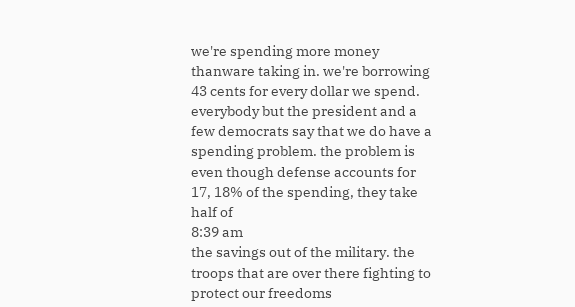we're spending more money thanware taking in. we're borrowing 43 cents for every dollar we spend. everybody but the president and a few democrats say that we do have a spending problem. the problem is even though defense accounts for 17, 18% of the spending, they take half of
8:39 am
the savings out of the military. the troops that are over there fighting to protect our freedoms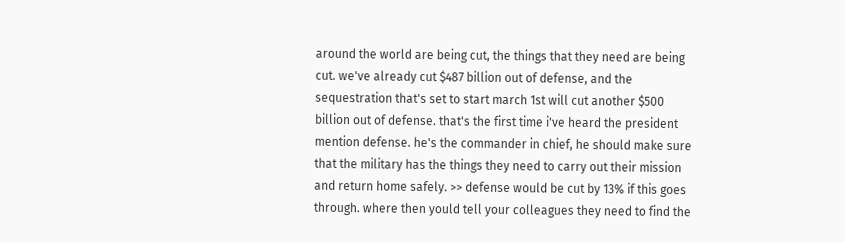around the world are being cut, the things that they need are being cut. we've already cut $487 billion out of defense, and the sequestration that's set to start march 1st will cut another $500 billion out of defense. that's the first time i've heard the president mention defense. he's the commander in chief, he should make sure that the military has the things they need to carry out their mission and return home safely. >> defense would be cut by 13% if this goes through. where then yould tell your colleagues they need to find the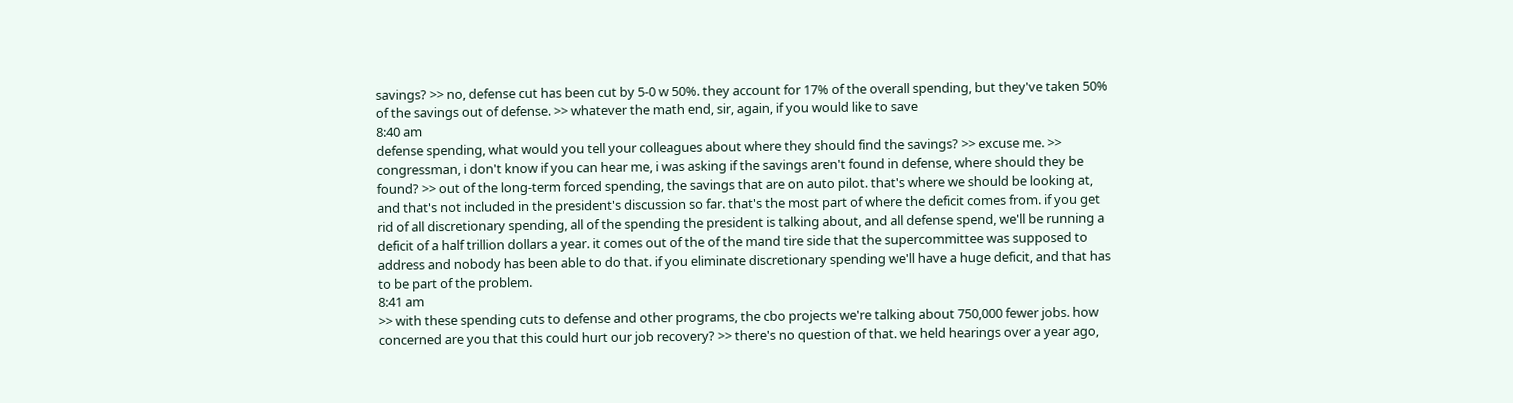savings? >> no, defense cut has been cut by 5-0 w 50%. they account for 17% of the overall spending, but they've taken 50% of the savings out of defense. >> whatever the math end, sir, again, if you would like to save
8:40 am
defense spending, what would you tell your colleagues about where they should find the savings? >> excuse me. >> congressman, i don't know if you can hear me, i was asking if the savings aren't found in defense, where should they be found? >> out of the long-term forced spending, the savings that are on auto pilot. that's where we should be looking at, and that's not included in the president's discussion so far. that's the most part of where the deficit comes from. if you get rid of all discretionary spending, all of the spending the president is talking about, and all defense spend, we'll be running a deficit of a half trillion dollars a year. it comes out of the of the mand tire side that the supercommittee was supposed to address and nobody has been able to do that. if you eliminate discretionary spending we'll have a huge deficit, and that has to be part of the problem.
8:41 am
>> with these spending cuts to defense and other programs, the cbo projects we're talking about 750,000 fewer jobs. how concerned are you that this could hurt our job recovery? >> there's no question of that. we held hearings over a year ago,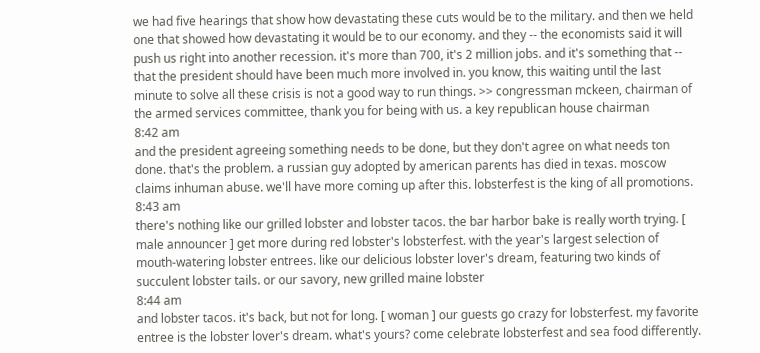we had five hearings that show how devastating these cuts would be to the military. and then we held one that showed how devastating it would be to our economy. and they -- the economists said it will push us right into another recession. it's more than 700, it's 2 million jobs. and it's something that -- that the president should have been much more involved in. you know, this waiting until the last minute to solve all these crisis is not a good way to run things. >> congressman mckeen, chairman of the armed services committee, thank you for being with us. a key republican house chairman
8:42 am
and the president agreeing something needs to be done, but they don't agree on what needs ton done. that's the problem. a russian guy adopted by american parents has died in texas. moscow claims inhuman abuse. we'll have more coming up after this. lobsterfest is the king of all promotions.
8:43 am
there's nothing like our grilled lobster and lobster tacos. the bar harbor bake is really worth trying. [ male announcer ] get more during red lobster's lobsterfest. with the year's largest selection of mouth-watering lobster entrees. like our delicious lobster lover's dream, featuring two kinds of succulent lobster tails. or our savory, new grilled maine lobster
8:44 am
and lobster tacos. it's back, but not for long. [ woman ] our guests go crazy for lobsterfest. my favorite entree is the lobster lover's dream. what's yours? come celebrate lobsterfest and sea food differently.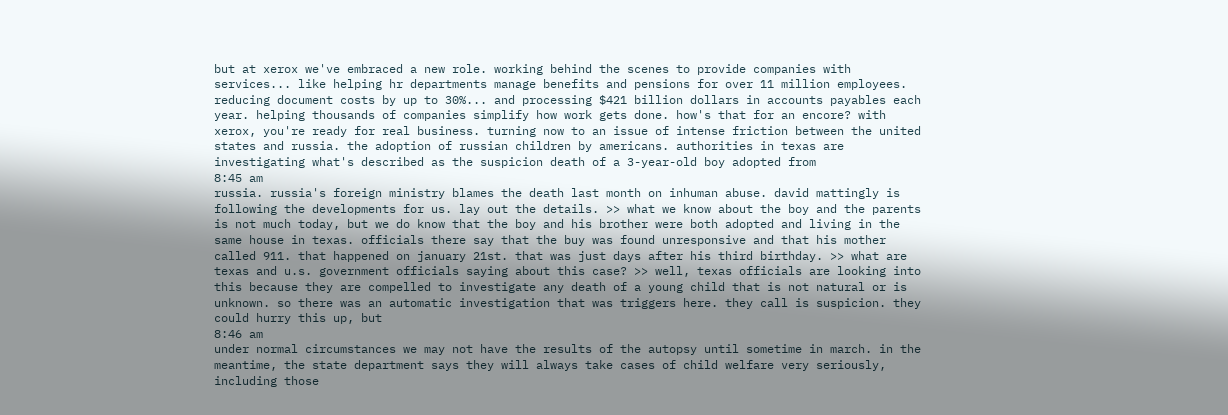but at xerox we've embraced a new role. working behind the scenes to provide companies with services... like helping hr departments manage benefits and pensions for over 11 million employees. reducing document costs by up to 30%... and processing $421 billion dollars in accounts payables each year. helping thousands of companies simplify how work gets done. how's that for an encore? with xerox, you're ready for real business. turning now to an issue of intense friction between the united states and russia. the adoption of russian children by americans. authorities in texas are investigating what's described as the suspicion death of a 3-year-old boy adopted from
8:45 am
russia. russia's foreign ministry blames the death last month on inhuman abuse. david mattingly is following the developments for us. lay out the details. >> what we know about the boy and the parents is not much today, but we do know that the boy and his brother were both adopted and living in the same house in texas. officials there say that the buy was found unresponsive and that his mother called 911. that happened on january 21st. that was just days after his third birthday. >> what are texas and u.s. government officials saying about this case? >> well, texas officials are looking into this because they are compelled to investigate any death of a young child that is not natural or is unknown. so there was an automatic investigation that was triggers here. they call is suspicion. they could hurry this up, but
8:46 am
under normal circumstances we may not have the results of the autopsy until sometime in march. in the meantime, the state department says they will always take cases of child welfare very seriously, including those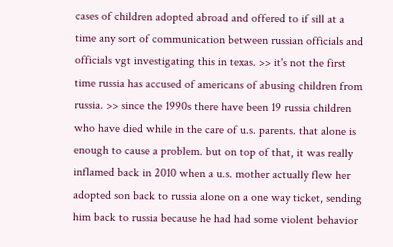cases of children adopted abroad and offered to if sill at a time any sort of communication between russian officials and officials vgt investigating this in texas. >> it's not the first time russia has accused of americans of abusing children from russia. >> since the 1990s there have been 19 russia children who have died while in the care of u.s. parents. that alone is enough to cause a problem. but on top of that, it was really inflamed back in 2010 when a u.s. mother actually flew her adopted son back to russia alone on a one way ticket, sending him back to russia because he had had some violent behavior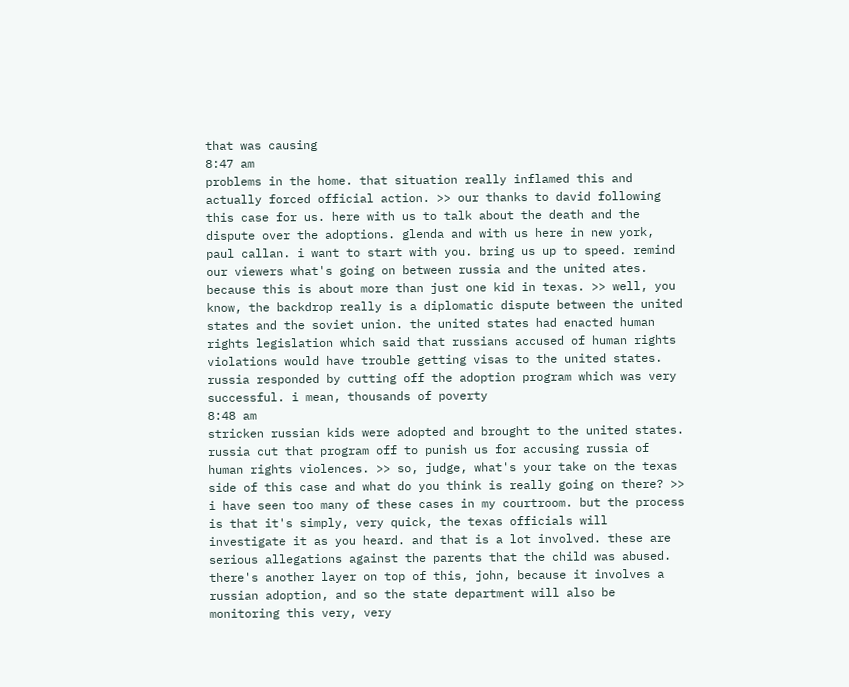that was causing
8:47 am
problems in the home. that situation really inflamed this and actually forced official action. >> our thanks to david following this case for us. here with us to talk about the death and the dispute over the adoptions. glenda and with us here in new york, paul callan. i want to start with you. bring us up to speed. remind our viewers what's going on between russia and the united ates. because this is about more than just one kid in texas. >> well, you know, the backdrop really is a diplomatic dispute between the united states and the soviet union. the united states had enacted human rights legislation which said that russians accused of human rights violations would have trouble getting visas to the united states. russia responded by cutting off the adoption program which was very successful. i mean, thousands of poverty
8:48 am
stricken russian kids were adopted and brought to the united states. russia cut that program off to punish us for accusing russia of human rights violences. >> so, judge, what's your take on the texas side of this case and what do you think is really going on there? >> i have seen too many of these cases in my courtroom. but the process is that it's simply, very quick, the texas officials will investigate it as you heard. and that is a lot involved. these are serious allegations against the parents that the child was abused. there's another layer on top of this, john, because it involves a russian adoption, and so the state department will also be monitoring this very, very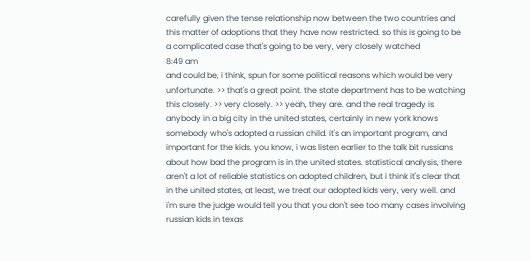carefully given the tense relationship now between the two countries and this matter of adoptions that they have now restricted. so this is going to be a complicated case that's going to be very, very closely watched
8:49 am
and could be, i think, spun for some political reasons which would be very unfortunate. >> that's a great point. the state department has to be watching this closely. >> very closely. >> yeah, they are. and the real tragedy is anybody in a big city in the united states, certainly in new york knows somebody who's adopted a russian child. it's an important program, and important for the kids. you know, i was listen earlier to the talk bit russians about how bad the program is in the united states. statistical analysis, there aren't a lot of reliable statistics on adopted children, but i think it's clear that in the united states, at least, we treat our adopted kids very, very well. and i'm sure the judge would tell you that you don't see too many cases involving russian kids in texas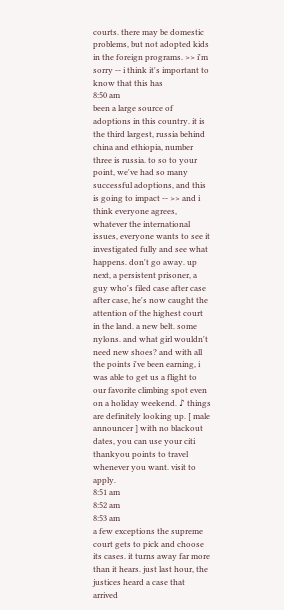courts. there may be domestic problems, but not adopted kids in the foreign programs. >> i'm sorry -- i think it's important to know that this has
8:50 am
been a large source of adoptions in this country. it is the third largest, russia behind china and ethiopia, number three is russia. to so to your point, we've had so many successful adoptions, and this is going to impact -- >> and i think everyone agrees, whatever the international issues, everyone wants to see it investigated fully and see what happens. don't go away. up next, a persistent prisoner, a guy who's filed case after case after case, he's now caught the attention of the highest court in the land. a new belt. some nylons. and what girl wouldn't need new shoes? and with all the points i've been earning, i was able to get us a flight to our favorite climbing spot even on a holiday weekend. ♪ things are definitely looking up. [ male announcer ] with no blackout dates, you can use your citi thankyou points to travel whenever you want. visit to apply.
8:51 am
8:52 am
8:53 am
a few exceptions the supreme court gets to pick and choose its cases. it turns away far more than it hears. just last hour, the justices heard a case that arrived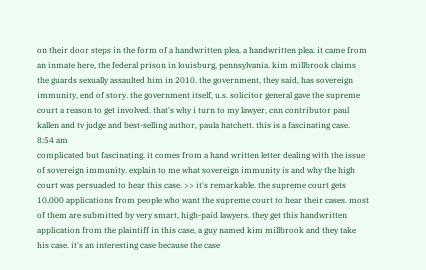on their door steps in the form of a handwritten plea. a handwritten plea. it came from an inmate here, the federal prison in louisburg, pennsylvania. kim millbrook claims the guards sexually assaulted him in 2010. the government, they said, has sovereign immunity, end of story. the government itself, u.s. solicitor general gave the supreme court a reason to get involved. that's why i turn to my lawyer, cnn contributor paul kallen and tv judge and best-selling author, paula hatchett. this is a fascinating case.
8:54 am
complicated but fascinating. it comes from a hand written letter dealing with the issue of sovereign immunity. explain to me what sovereign immunity is and why the high court was persuaded to hear this case. >> it's remarkable. the supreme court gets 10,000 applications from people who want the supreme court to hear their cases. most of them are submitted by very smart, high-paid lawyers. they get this handwritten application from the plaintiff in this case, a guy named kim millbrook and they take his case. it's an interesting case because the case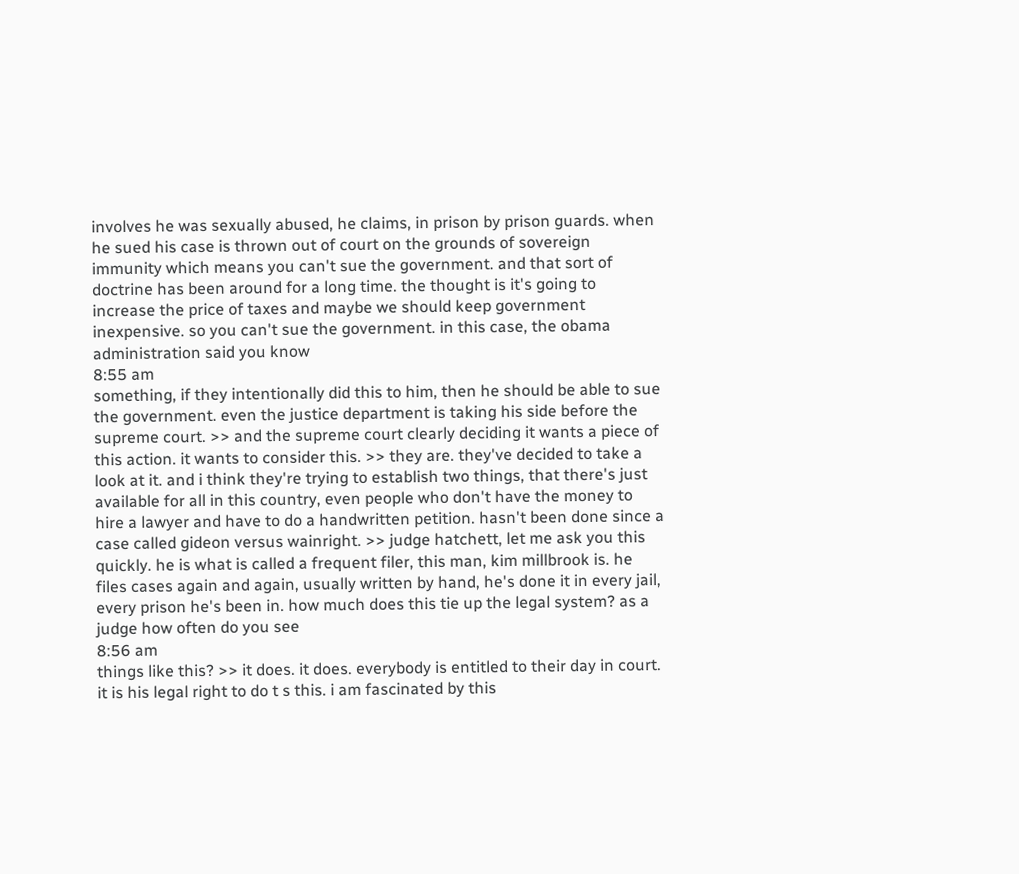involves he was sexually abused, he claims, in prison by prison guards. when he sued his case is thrown out of court on the grounds of sovereign immunity which means you can't sue the government. and that sort of doctrine has been around for a long time. the thought is it's going to increase the price of taxes and maybe we should keep government inexpensive. so you can't sue the government. in this case, the obama administration said you know
8:55 am
something, if they intentionally did this to him, then he should be able to sue the government. even the justice department is taking his side before the supreme court. >> and the supreme court clearly deciding it wants a piece of this action. it wants to consider this. >> they are. they've decided to take a look at it. and i think they're trying to establish two things, that there's just available for all in this country, even people who don't have the money to hire a lawyer and have to do a handwritten petition. hasn't been done since a case called gideon versus wainright. >> judge hatchett, let me ask you this quickly. he is what is called a frequent filer, this man, kim millbrook is. he files cases again and again, usually written by hand, he's done it in every jail, every prison he's been in. how much does this tie up the legal system? as a judge how often do you see
8:56 am
things like this? >> it does. it does. everybody is entitled to their day in court. it is his legal right to do t s this. i am fascinated by this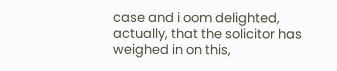case and i oom delighted, actually, that the solicitor has weighed in on this,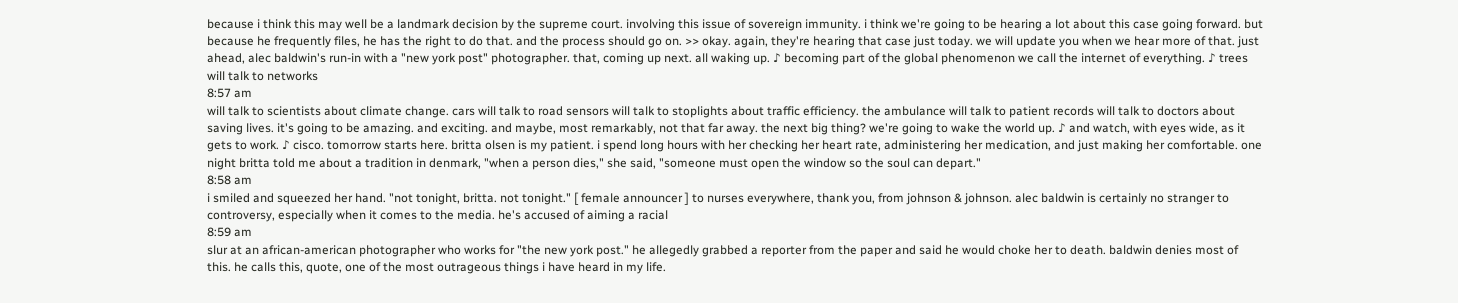because i think this may well be a landmark decision by the supreme court. involving this issue of sovereign immunity. i think we're going to be hearing a lot about this case going forward. but because he frequently files, he has the right to do that. and the process should go on. >> okay. again, they're hearing that case just today. we will update you when we hear more of that. just ahead, alec baldwin's run-in with a "new york post" photographer. that, coming up next. all waking up. ♪ becoming part of the global phenomenon we call the internet of everything. ♪ trees will talk to networks
8:57 am
will talk to scientists about climate change. cars will talk to road sensors will talk to stoplights about traffic efficiency. the ambulance will talk to patient records will talk to doctors about saving lives. it's going to be amazing. and exciting. and maybe, most remarkably, not that far away. the next big thing? we're going to wake the world up. ♪ and watch, with eyes wide, as it gets to work. ♪ cisco. tomorrow starts here. britta olsen is my patient. i spend long hours with her checking her heart rate, administering her medication, and just making her comfortable. one night britta told me about a tradition in denmark, "when a person dies," she said, "someone must open the window so the soul can depart."
8:58 am
i smiled and squeezed her hand. "not tonight, britta. not tonight." [ female announcer ] to nurses everywhere, thank you, from johnson & johnson. alec baldwin is certainly no stranger to controversy, especially when it comes to the media. he's accused of aiming a racial
8:59 am
slur at an african-american photographer who works for "the new york post." he allegedly grabbed a reporter from the paper and said he would choke her to death. baldwin denies most of this. he calls this, quote, one of the most outrageous things i have heard in my life.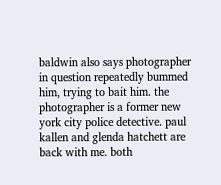baldwin also says photographer in question repeatedly bummed him, trying to bait him. the photographer is a former new york city police detective. paul kallen and glenda hatchett are back with me. both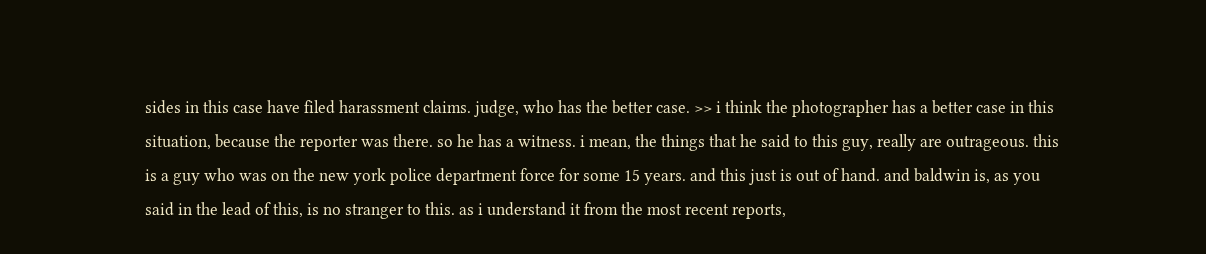sides in this case have filed harassment claims. judge, who has the better case. >> i think the photographer has a better case in this situation, because the reporter was there. so he has a witness. i mean, the things that he said to this guy, really are outrageous. this is a guy who was on the new york police department force for some 15 years. and this just is out of hand. and baldwin is, as you said in the lead of this, is no stranger to this. as i understand it from the most recent reports,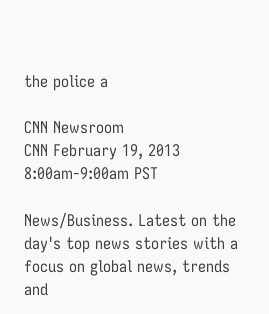the police a

CNN Newsroom
CNN February 19, 2013 8:00am-9:00am PST

News/Business. Latest on the day's top news stories with a focus on global news, trends and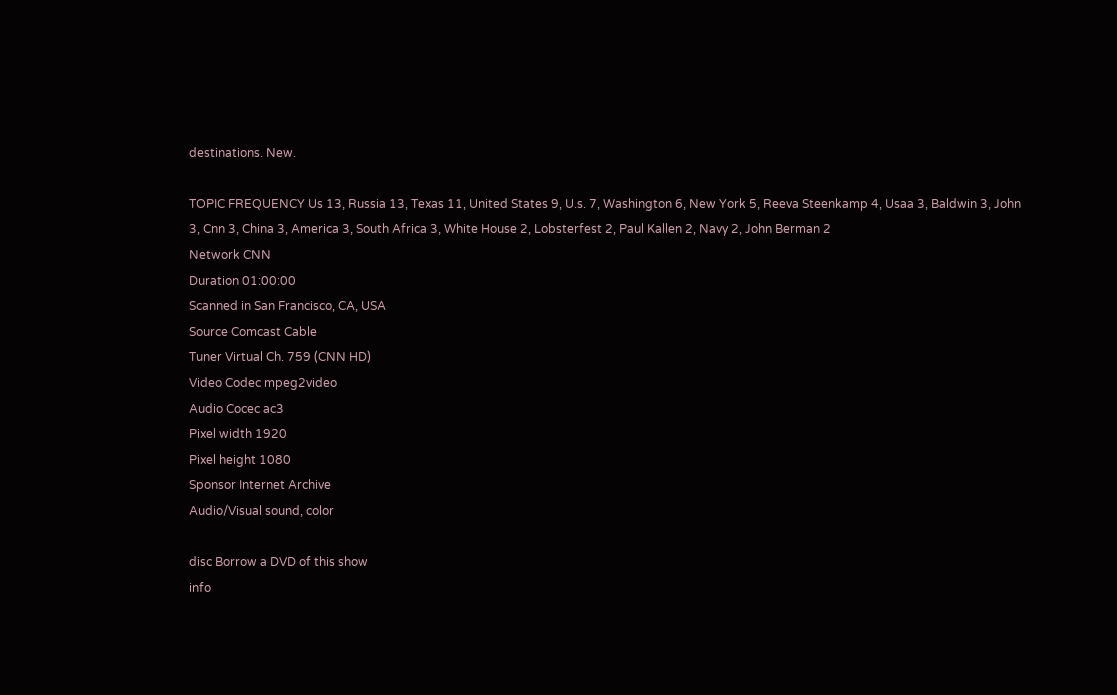destinations. New.

TOPIC FREQUENCY Us 13, Russia 13, Texas 11, United States 9, U.s. 7, Washington 6, New York 5, Reeva Steenkamp 4, Usaa 3, Baldwin 3, John 3, Cnn 3, China 3, America 3, South Africa 3, White House 2, Lobsterfest 2, Paul Kallen 2, Navy 2, John Berman 2
Network CNN
Duration 01:00:00
Scanned in San Francisco, CA, USA
Source Comcast Cable
Tuner Virtual Ch. 759 (CNN HD)
Video Codec mpeg2video
Audio Cocec ac3
Pixel width 1920
Pixel height 1080
Sponsor Internet Archive
Audio/Visual sound, color

disc Borrow a DVD of this show
info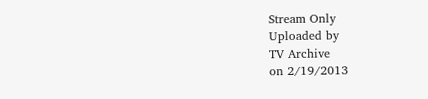Stream Only
Uploaded by
TV Archive
on 2/19/2013